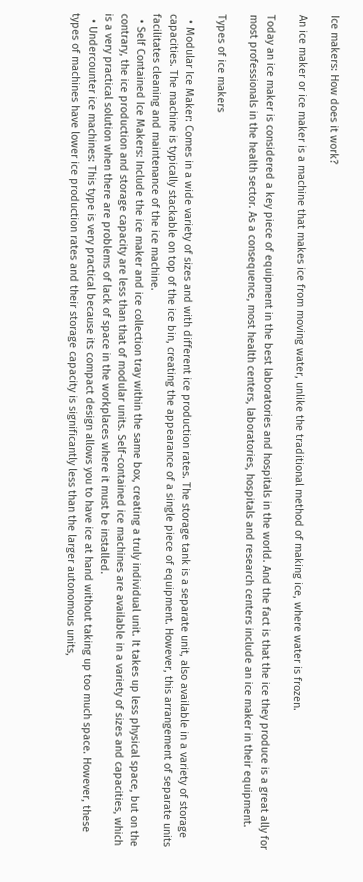Ice makers: How does it work?

An ice maker or ice maker is a machine that makes ice from moving water, unlike the traditional method of making ice, where water is frozen.

Today an ice maker is considered a key piece of equipment in the best laboratories and hospitals in the world. And the fact is that the ice they produce is a great ally for most professionals in the health sector. As a consequence, most health centers, laboratories, hospitals and research centers include an ice maker in their equipment.

Types of ice makers

  • Modular Ice Maker: Comes in a wide variety of sizes and with different ice production rates. The storage tank is a separate unit, also available in a variety of storage capacities. The machine is typically stackable on top of the ice bin, creating the appearance of a single piece of equipment. However, this arrangement of separate units facilitates cleaning and maintenance of the ice machine.
  • Self Contained Ice Makers: Include the ice maker and ice collection tray within the same box, creating a truly individual unit. It takes up less physical space, but on the contrary, the ice production and storage capacity are less than that of modular units. Self-contained ice machines are available in a variety of sizes and capacities, which is a very practical solution when there are problems of lack of space in the workplaces where it must be installed.
  • Undercounter ice machines: This type is very practical because its compact design allows you to have ice at hand without taking up too much space. However, these types of machines have lower ice production rates and their storage capacity is significantly less than the larger autonomous units,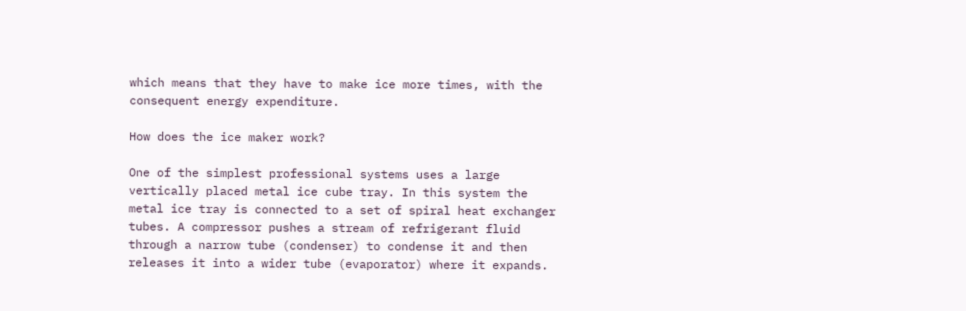which means that they have to make ice more times, with the consequent energy expenditure.

How does the ice maker work?

One of the simplest professional systems uses a large vertically placed metal ice cube tray. In this system the metal ice tray is connected to a set of spiral heat exchanger tubes. A compressor pushes a stream of refrigerant fluid through a narrow tube (condenser) to condense it and then releases it into a wider tube (evaporator) where it expands.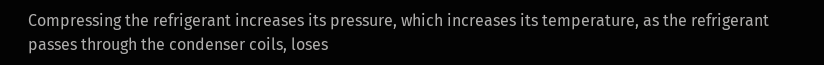Compressing the refrigerant increases its pressure, which increases its temperature, as the refrigerant passes through the condenser coils, loses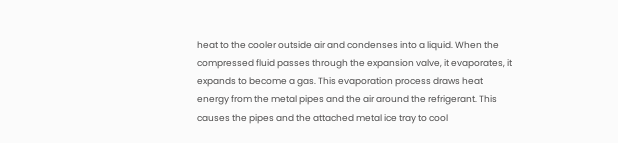heat to the cooler outside air and condenses into a liquid. When the compressed fluid passes through the expansion valve, it evaporates, it expands to become a gas. This evaporation process draws heat energy from the metal pipes and the air around the refrigerant. This causes the pipes and the attached metal ice tray to cool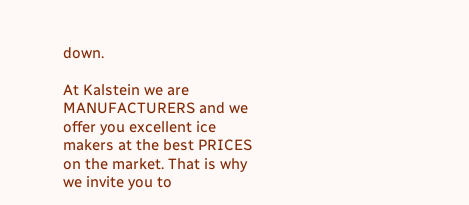down.

At Kalstein we are MANUFACTURERS and we offer you excellent ice makers at the best PRICES on the market. That is why we invite you to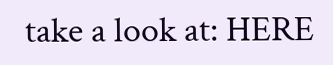take a look at: HERE